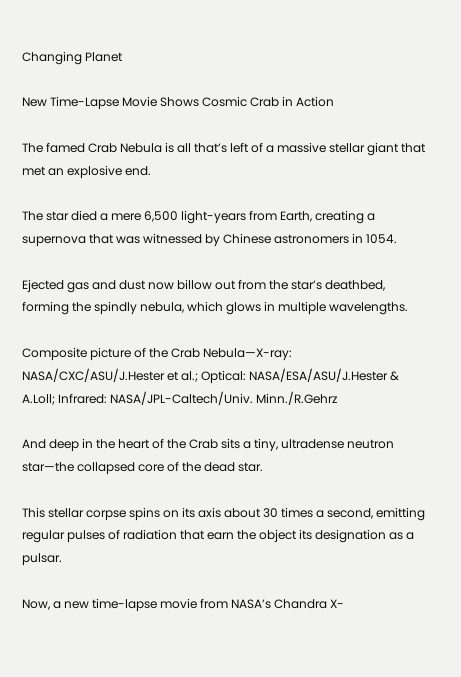Changing Planet

New Time-Lapse Movie Shows Cosmic Crab in Action

The famed Crab Nebula is all that’s left of a massive stellar giant that met an explosive end.

The star died a mere 6,500 light-years from Earth, creating a supernova that was witnessed by Chinese astronomers in 1054.

Ejected gas and dust now billow out from the star’s deathbed, forming the spindly nebula, which glows in multiple wavelengths.

Composite picture of the Crab Nebula—X-ray: NASA/CXC/ASU/J.Hester et al.; Optical: NASA/ESA/ASU/J.Hester & A.Loll; Infrared: NASA/JPL-Caltech/Univ. Minn./R.Gehrz

And deep in the heart of the Crab sits a tiny, ultradense neutron star—the collapsed core of the dead star.

This stellar corpse spins on its axis about 30 times a second, emitting regular pulses of radiation that earn the object its designation as a pulsar.

Now, a new time-lapse movie from NASA’s Chandra X-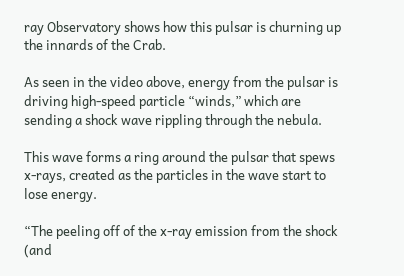ray Observatory shows how this pulsar is churning up the innards of the Crab.

As seen in the video above, energy from the pulsar is driving high-speed particle “winds,” which are sending a shock wave rippling through the nebula.

This wave forms a ring around the pulsar that spews x-rays, created as the particles in the wave start to lose energy.

“The peeling off of the x-ray emission from the shock (and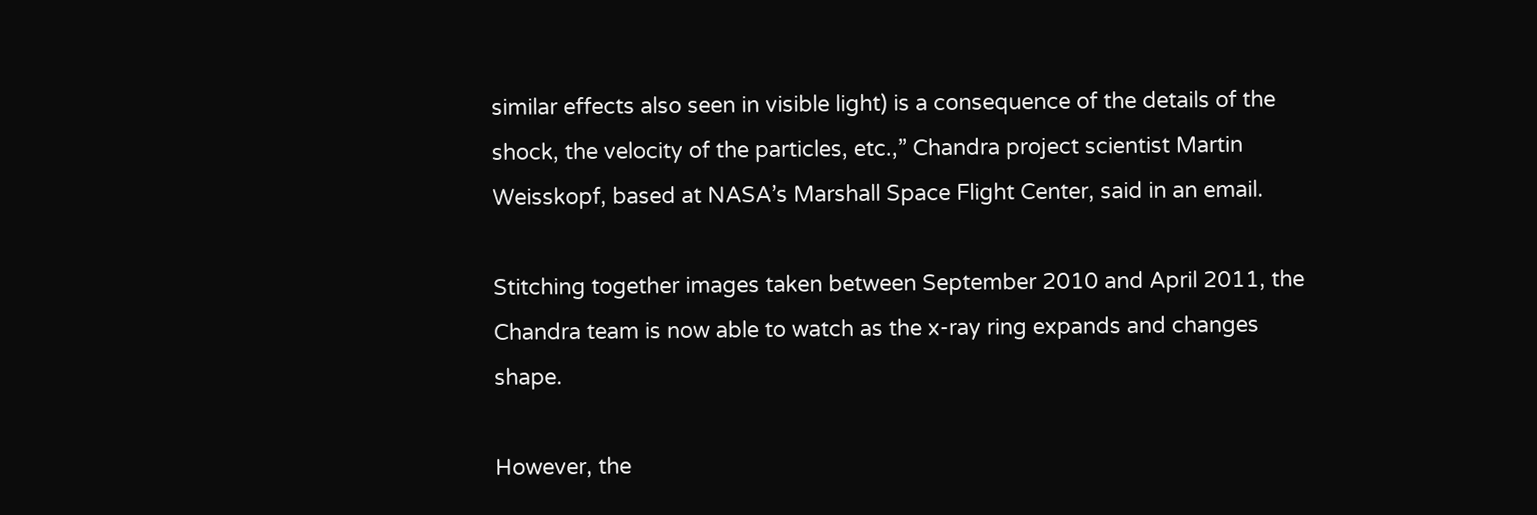similar effects also seen in visible light) is a consequence of the details of the shock, the velocity of the particles, etc.,” Chandra project scientist Martin Weisskopf, based at NASA’s Marshall Space Flight Center, said in an email.

Stitching together images taken between September 2010 and April 2011, the Chandra team is now able to watch as the x-ray ring expands and changes shape.

However, the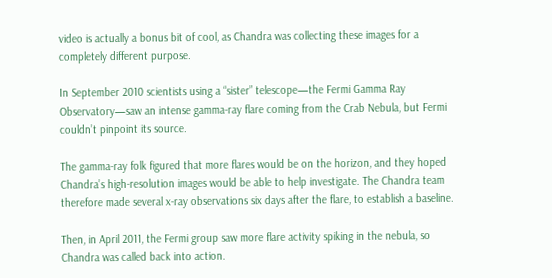video is actually a bonus bit of cool, as Chandra was collecting these images for a completely different purpose.

In September 2010 scientists using a “sister” telescope—the Fermi Gamma Ray Observatory—saw an intense gamma-ray flare coming from the Crab Nebula, but Fermi couldn’t pinpoint its source.

The gamma-ray folk figured that more flares would be on the horizon, and they hoped Chandra’s high-resolution images would be able to help investigate. The Chandra team therefore made several x-ray observations six days after the flare, to establish a baseline.

Then, in April 2011, the Fermi group saw more flare activity spiking in the nebula, so Chandra was called back into action.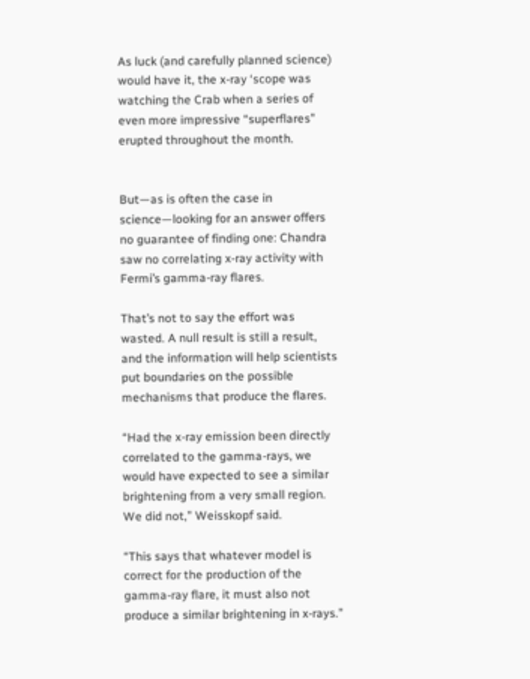As luck (and carefully planned science) would have it, the x-ray ‘scope was watching the Crab when a series of even more impressive “superflares” erupted throughout the month.


But—as is often the case in science—looking for an answer offers no guarantee of finding one: Chandra saw no correlating x-ray activity with Fermi’s gamma-ray flares.

That’s not to say the effort was wasted. A null result is still a result, and the information will help scientists put boundaries on the possible mechanisms that produce the flares.

“Had the x-ray emission been directly correlated to the gamma-rays, we would have expected to see a similar brightening from a very small region. We did not,” Weisskopf said.

“This says that whatever model is correct for the production of the gamma-ray flare, it must also not produce a similar brightening in x-rays.”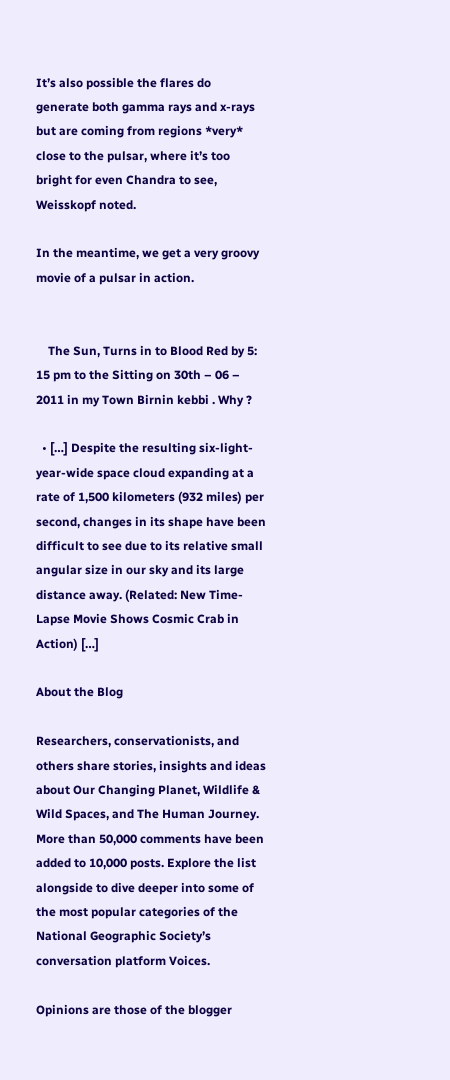It’s also possible the flares do generate both gamma rays and x-rays but are coming from regions *very* close to the pulsar, where it’s too bright for even Chandra to see, Weisskopf noted.

In the meantime, we get a very groovy movie of a pulsar in action.


    The Sun, Turns in to Blood Red by 5: 15 pm to the Sitting on 30th – 06 – 2011 in my Town Birnin kebbi . Why ?

  • […] Despite the resulting six-light-year-wide space cloud expanding at a rate of 1,500 kilometers (932 miles) per second, changes in its shape have been difficult to see due to its relative small angular size in our sky and its large distance away. (Related: New Time-Lapse Movie Shows Cosmic Crab in Action) […]

About the Blog

Researchers, conservationists, and others share stories, insights and ideas about Our Changing Planet, Wildlife & Wild Spaces, and The Human Journey. More than 50,000 comments have been added to 10,000 posts. Explore the list alongside to dive deeper into some of the most popular categories of the National Geographic Society’s conversation platform Voices.

Opinions are those of the blogger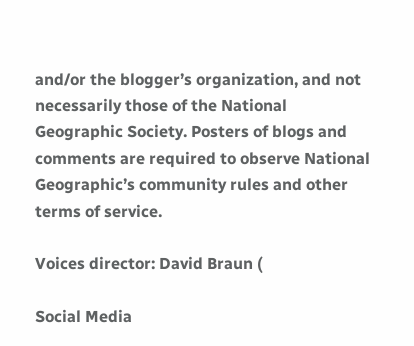and/or the blogger’s organization, and not necessarily those of the National Geographic Society. Posters of blogs and comments are required to observe National Geographic’s community rules and other terms of service.

Voices director: David Braun (

Social Media